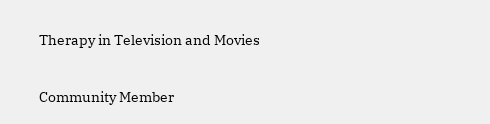Therapy in Television and Movies

Community Member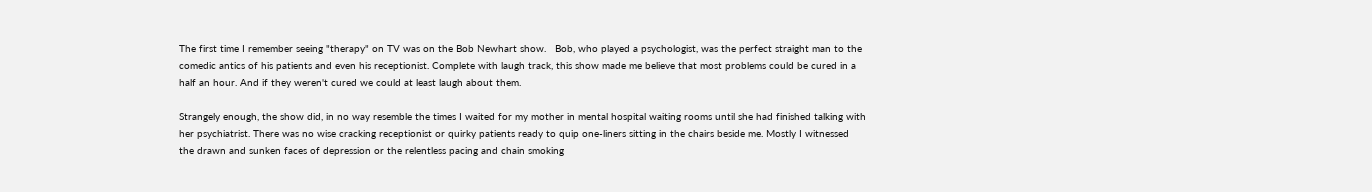The first time I remember seeing "therapy" on TV was on the Bob Newhart show.   Bob, who played a psychologist, was the perfect straight man to the comedic antics of his patients and even his receptionist. Complete with laugh track, this show made me believe that most problems could be cured in a half an hour. And if they weren't cured we could at least laugh about them.

Strangely enough, the show did, in no way resemble the times I waited for my mother in mental hospital waiting rooms until she had finished talking with her psychiatrist. There was no wise cracking receptionist or quirky patients ready to quip one-liners sitting in the chairs beside me. Mostly I witnessed the drawn and sunken faces of depression or the relentless pacing and chain smoking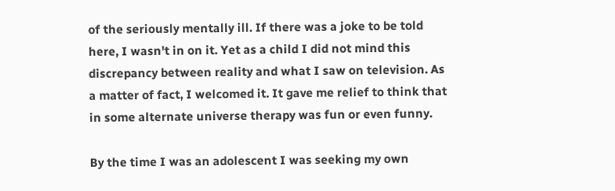of the seriously mentally ill. If there was a joke to be told here, I wasn't in on it. Yet as a child I did not mind this discrepancy between reality and what I saw on television. As a matter of fact, I welcomed it. It gave me relief to think that in some alternate universe therapy was fun or even funny.

By the time I was an adolescent I was seeking my own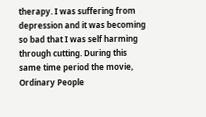therapy. I was suffering from depression and it was becoming so bad that I was self harming through cutting. During this same time period the movie, Ordinary People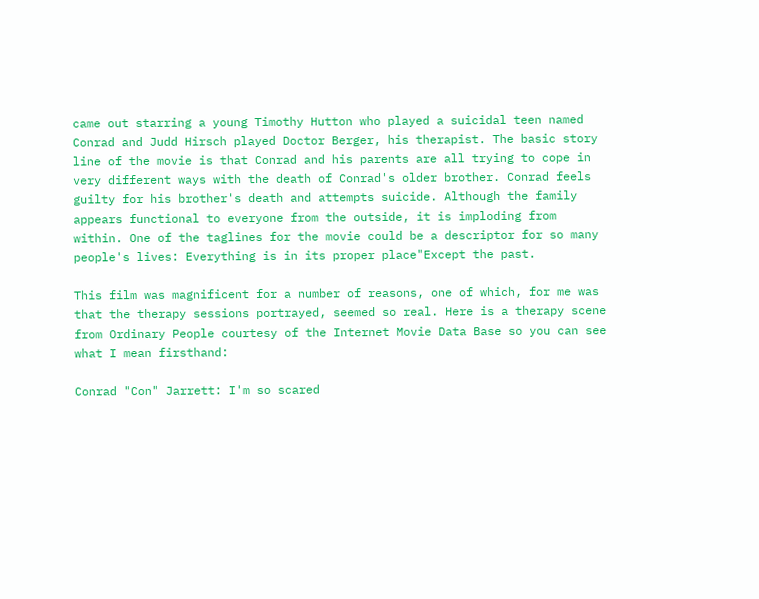came out starring a young Timothy Hutton who played a suicidal teen named Conrad and Judd Hirsch played Doctor Berger, his therapist. The basic story line of the movie is that Conrad and his parents are all trying to cope in very different ways with the death of Conrad's older brother. Conrad feels guilty for his brother's death and attempts suicide. Although the family appears functional to everyone from the outside, it is imploding from within. One of the taglines for the movie could be a descriptor for so many people's lives: Everything is in its proper place"Except the past.

This film was magnificent for a number of reasons, one of which, for me was that the therapy sessions portrayed, seemed so real. Here is a therapy scene from Ordinary People courtesy of the Internet Movie Data Base so you can see what I mean firsthand:

Conrad "Con" Jarrett: I'm so scared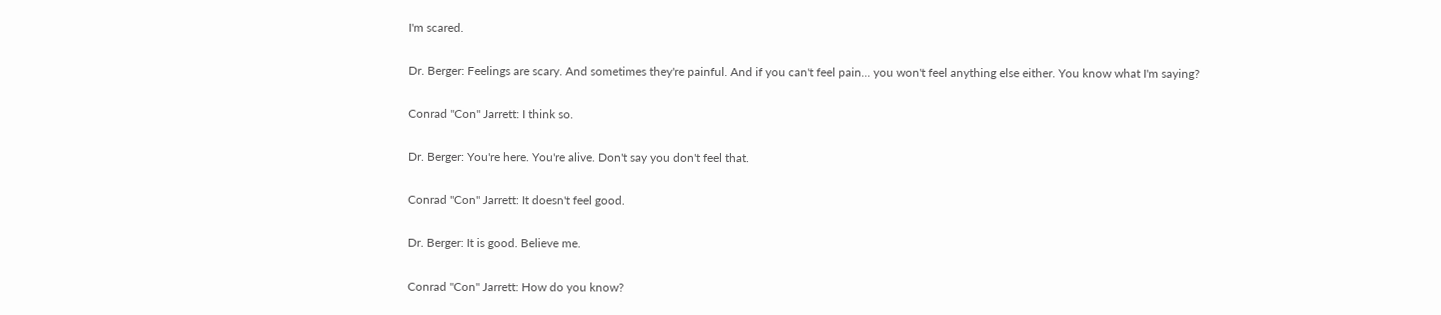I'm scared.

Dr. Berger: Feelings are scary. And sometimes they're painful. And if you can't feel pain... you won't feel anything else either. You know what I'm saying?

Conrad "Con" Jarrett: I think so.

Dr. Berger: You're here. You're alive. Don't say you don't feel that.

Conrad "Con" Jarrett: It doesn't feel good.

Dr. Berger: It is good. Believe me.

Conrad "Con" Jarrett: How do you know?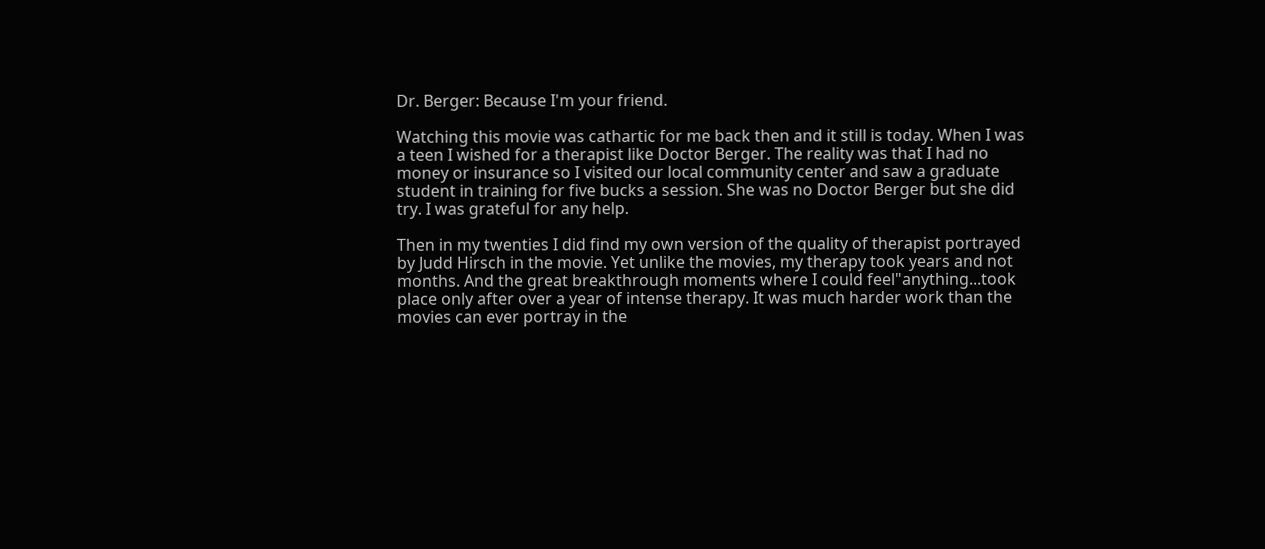Dr. Berger: Because I'm your friend.

Watching this movie was cathartic for me back then and it still is today. When I was a teen I wished for a therapist like Doctor Berger. The reality was that I had no money or insurance so I visited our local community center and saw a graduate student in training for five bucks a session. She was no Doctor Berger but she did try. I was grateful for any help.

Then in my twenties I did find my own version of the quality of therapist portrayed by Judd Hirsch in the movie. Yet unlike the movies, my therapy took years and not months. And the great breakthrough moments where I could feel"anything...took place only after over a year of intense therapy. It was much harder work than the movies can ever portray in the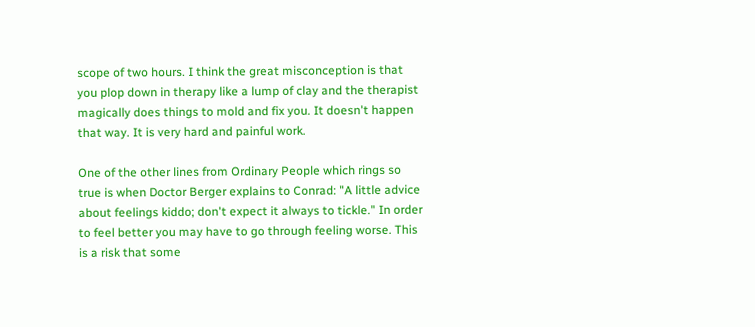scope of two hours. I think the great misconception is that you plop down in therapy like a lump of clay and the therapist magically does things to mold and fix you. It doesn't happen that way. It is very hard and painful work.

One of the other lines from Ordinary People which rings so true is when Doctor Berger explains to Conrad: "A little advice about feelings kiddo; don't expect it always to tickle." In order to feel better you may have to go through feeling worse. This is a risk that some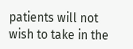patients will not wish to take in the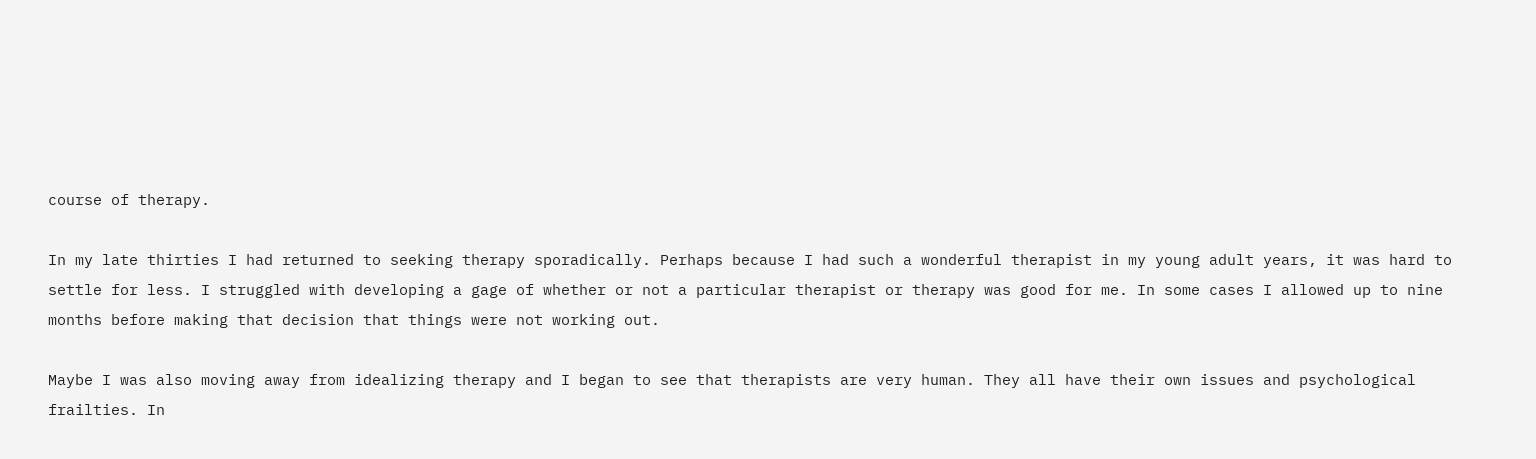course of therapy.

In my late thirties I had returned to seeking therapy sporadically. Perhaps because I had such a wonderful therapist in my young adult years, it was hard to settle for less. I struggled with developing a gage of whether or not a particular therapist or therapy was good for me. In some cases I allowed up to nine months before making that decision that things were not working out.

Maybe I was also moving away from idealizing therapy and I began to see that therapists are very human. They all have their own issues and psychological frailties. In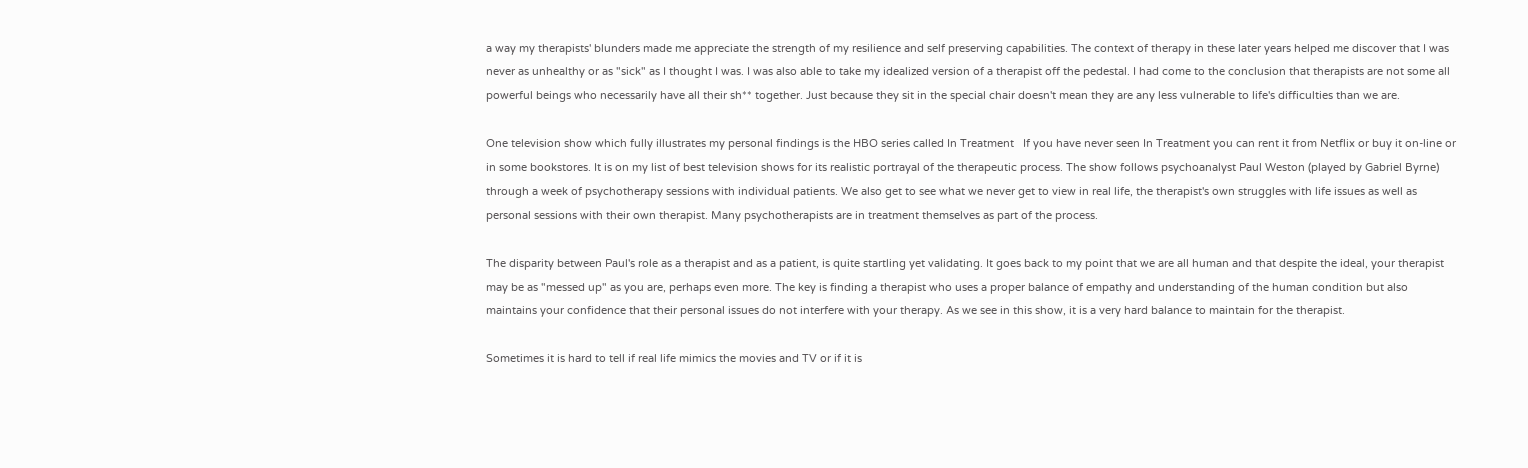a way my therapists' blunders made me appreciate the strength of my resilience and self preserving capabilities. The context of therapy in these later years helped me discover that I was never as unhealthy or as "sick" as I thought I was. I was also able to take my idealized version of a therapist off the pedestal. I had come to the conclusion that therapists are not some all powerful beings who necessarily have all their sh** together. Just because they sit in the special chair doesn't mean they are any less vulnerable to life's difficulties than we are.

One television show which fully illustrates my personal findings is the HBO series called In Treatment   If you have never seen In Treatment you can rent it from Netflix or buy it on-line or in some bookstores. It is on my list of best television shows for its realistic portrayal of the therapeutic process. The show follows psychoanalyst Paul Weston (played by Gabriel Byrne) through a week of psychotherapy sessions with individual patients. We also get to see what we never get to view in real life, the therapist's own struggles with life issues as well as personal sessions with their own therapist. Many psychotherapists are in treatment themselves as part of the process.

The disparity between Paul's role as a therapist and as a patient, is quite startling yet validating. It goes back to my point that we are all human and that despite the ideal, your therapist may be as "messed up" as you are, perhaps even more. The key is finding a therapist who uses a proper balance of empathy and understanding of the human condition but also maintains your confidence that their personal issues do not interfere with your therapy. As we see in this show, it is a very hard balance to maintain for the therapist.

Sometimes it is hard to tell if real life mimics the movies and TV or if it is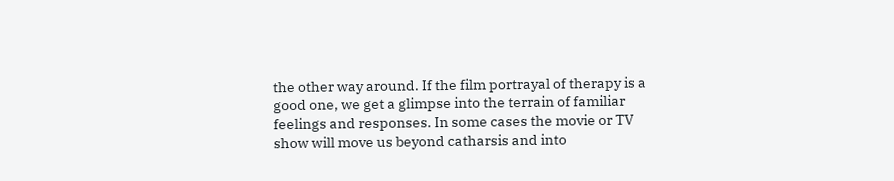the other way around. If the film portrayal of therapy is a good one, we get a glimpse into the terrain of familiar feelings and responses. In some cases the movie or TV show will move us beyond catharsis and into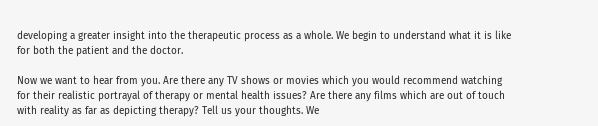developing a greater insight into the therapeutic process as a whole. We begin to understand what it is like for both the patient and the doctor.

Now we want to hear from you. Are there any TV shows or movies which you would recommend watching for their realistic portrayal of therapy or mental health issues? Are there any films which are out of touch with reality as far as depicting therapy? Tell us your thoughts. We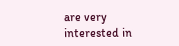are very interested in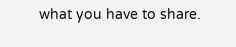what you have to share.